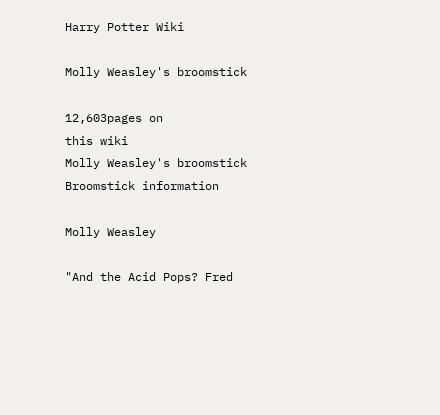Harry Potter Wiki

Molly Weasley's broomstick

12,603pages on
this wiki
Molly Weasley's broomstick
Broomstick information

Molly Weasley

"And the Acid Pops? Fred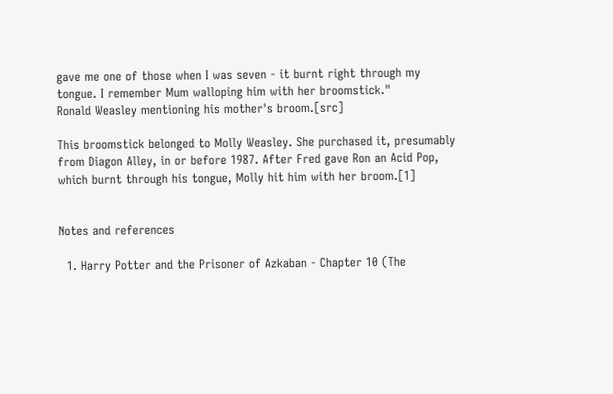gave me one of those when I was seven - it burnt right through my tongue. I remember Mum walloping him with her broomstick."
Ronald Weasley mentioning his mother's broom.[src]

This broomstick belonged to Molly Weasley. She purchased it, presumably from Diagon Alley, in or before 1987. After Fred gave Ron an Acid Pop, which burnt through his tongue, Molly hit him with her broom.[1]


Notes and references

  1. Harry Potter and the Prisoner of Azkaban - Chapter 10 (The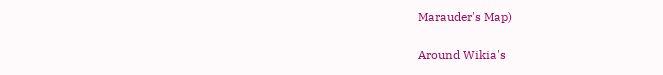Marauder's Map)

Around Wikia's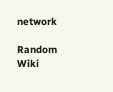network

Random Wiki